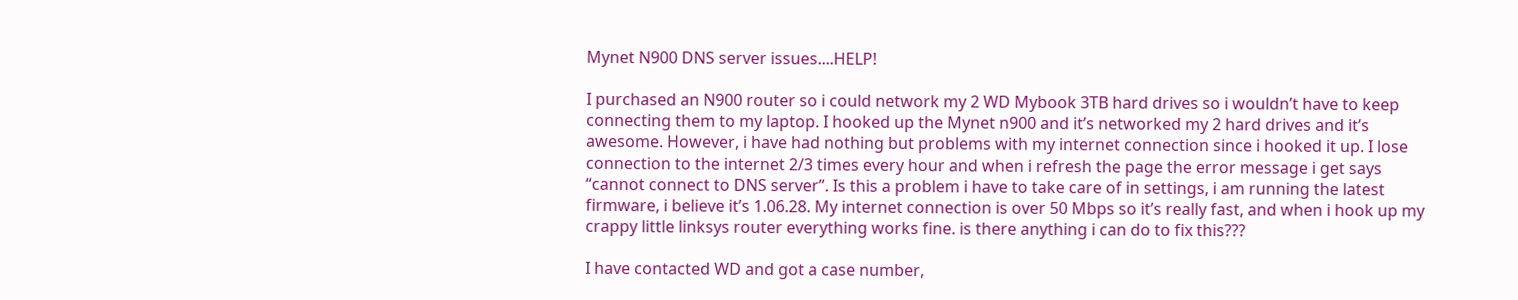Mynet N900 DNS server issues....HELP!

I purchased an N900 router so i could network my 2 WD Mybook 3TB hard drives so i wouldn’t have to keep connecting them to my laptop. I hooked up the Mynet n900 and it’s networked my 2 hard drives and it’s awesome. However, i have had nothing but problems with my internet connection since i hooked it up. I lose connection to the internet 2/3 times every hour and when i refresh the page the error message i get says “cannot connect to DNS server”. Is this a problem i have to take care of in settings, i am running the latest firmware, i believe it’s 1.06.28. My internet connection is over 50 Mbps so it’s really fast, and when i hook up my crappy little linksys router everything works fine. is there anything i can do to fix this???

I have contacted WD and got a case number,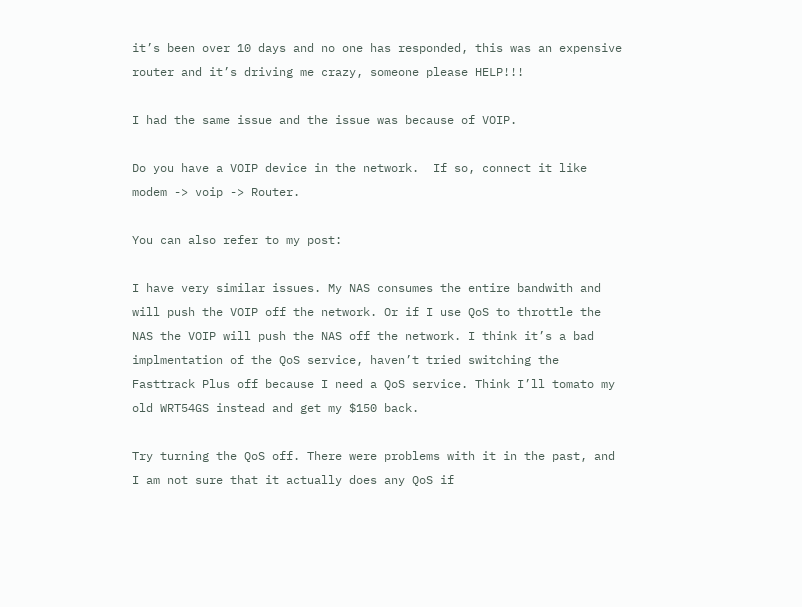it’s been over 10 days and no one has responded, this was an expensive router and it’s driving me crazy, someone please HELP!!!

I had the same issue and the issue was because of VOIP.

Do you have a VOIP device in the network.  If so, connect it like modem -> voip -> Router.

You can also refer to my post:

I have very similar issues. My NAS consumes the entire bandwith and will push the VOIP off the network. Or if I use QoS to throttle the NAS the VOIP will push the NAS off the network. I think it’s a bad implmentation of the QoS service, haven’t tried switching the Fasttrack Plus off because I need a QoS service. Think I’ll tomato my old WRT54GS instead and get my $150 back.

Try turning the QoS off. There were problems with it in the past, and I am not sure that it actually does any QoS if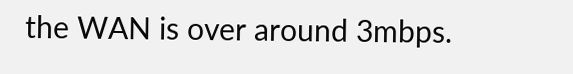the WAN is over around 3mbps.